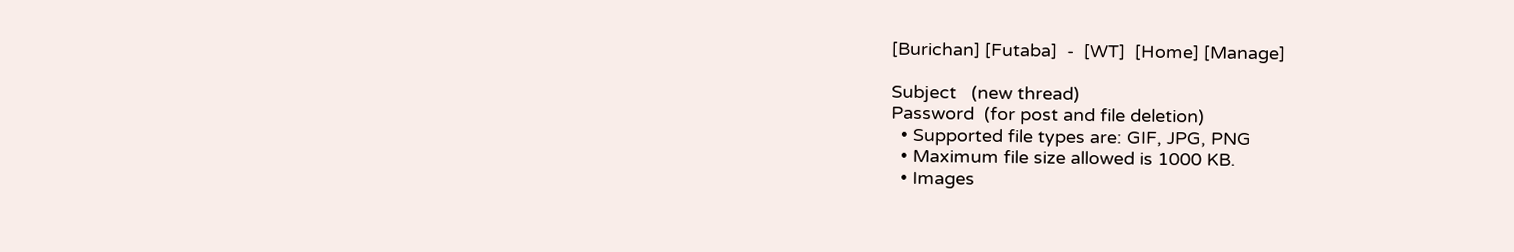[Burichan] [Futaba]  -  [WT]  [Home] [Manage]

Subject   (new thread)
Password  (for post and file deletion)
  • Supported file types are: GIF, JPG, PNG
  • Maximum file size allowed is 1000 KB.
  • Images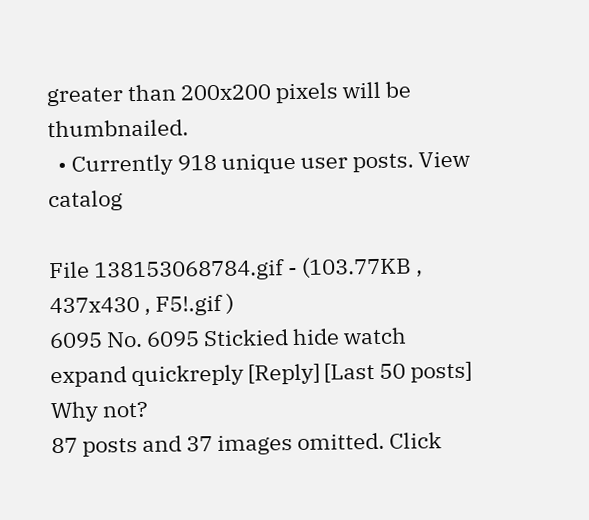greater than 200x200 pixels will be thumbnailed.
  • Currently 918 unique user posts. View catalog

File 138153068784.gif - (103.77KB , 437x430 , F5!.gif )
6095 No. 6095 Stickied hide watch expand quickreply [Reply] [Last 50 posts]
Why not?
87 posts and 37 images omitted. Click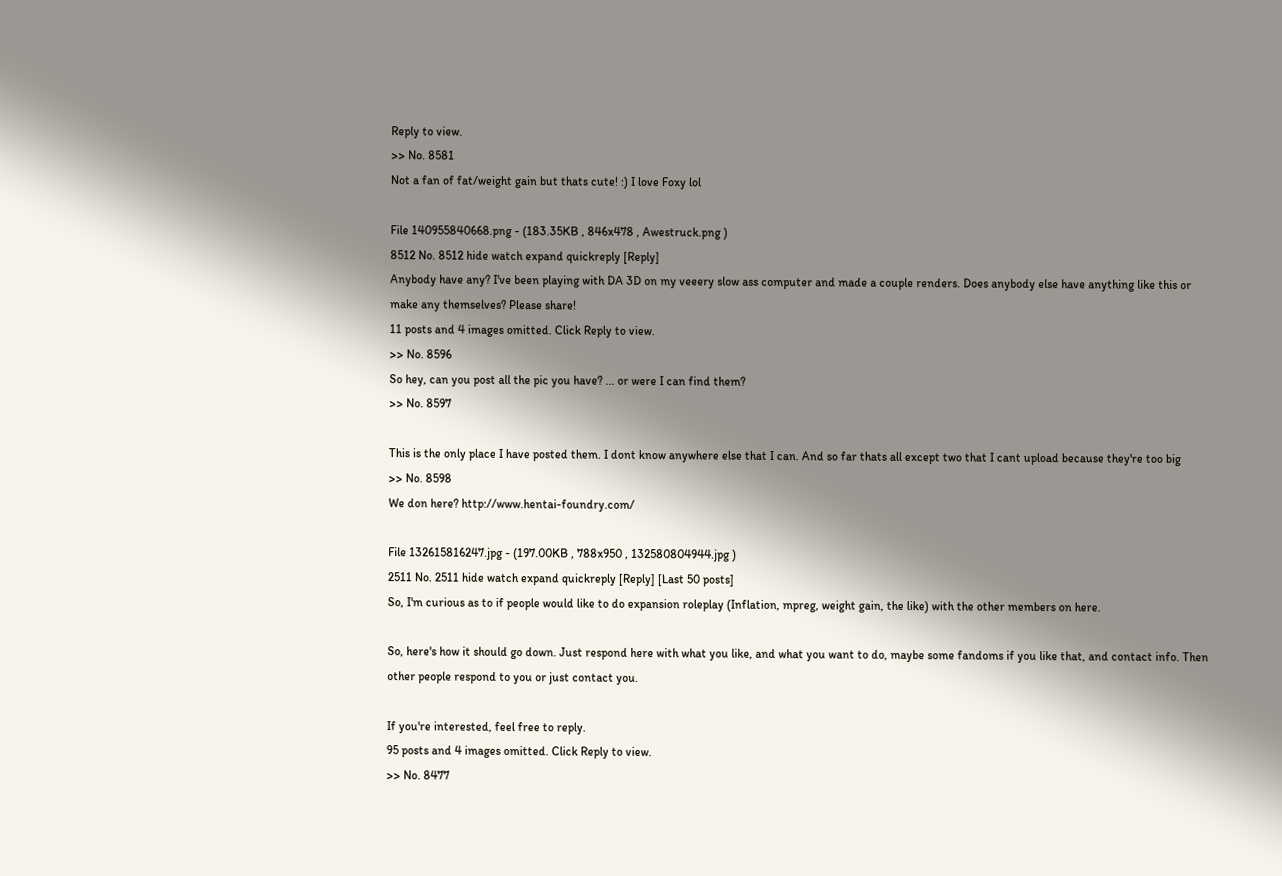Reply to view.
>> No. 8581
Not a fan of fat/weight gain but thats cute! :) I love Foxy lol

File 140955840668.png - (183.35KB , 846x478 , Awestruck.png )
8512 No. 8512 hide watch expand quickreply [Reply]
Anybody have any? I've been playing with DA 3D on my veeery slow ass computer and made a couple renders. Does anybody else have anything like this or make any themselves? Please share!
11 posts and 4 images omitted. Click Reply to view.
>> No. 8596
So hey, can you post all the pic you have? ... or were I can find them?
>> No. 8597

This is the only place I have posted them. I dont know anywhere else that I can. And so far thats all except two that I cant upload because they're too big
>> No. 8598
We don here? http://www.hentai-foundry.com/

File 132615816247.jpg - (197.00KB , 788x950 , 132580804944.jpg )
2511 No. 2511 hide watch expand quickreply [Reply] [Last 50 posts]
So, I'm curious as to if people would like to do expansion roleplay (Inflation, mpreg, weight gain, the like) with the other members on here.

So, here's how it should go down. Just respond here with what you like, and what you want to do, maybe some fandoms if you like that, and contact info. Then other people respond to you or just contact you.

If you're interested, feel free to reply.
95 posts and 4 images omitted. Click Reply to view.
>> No. 8477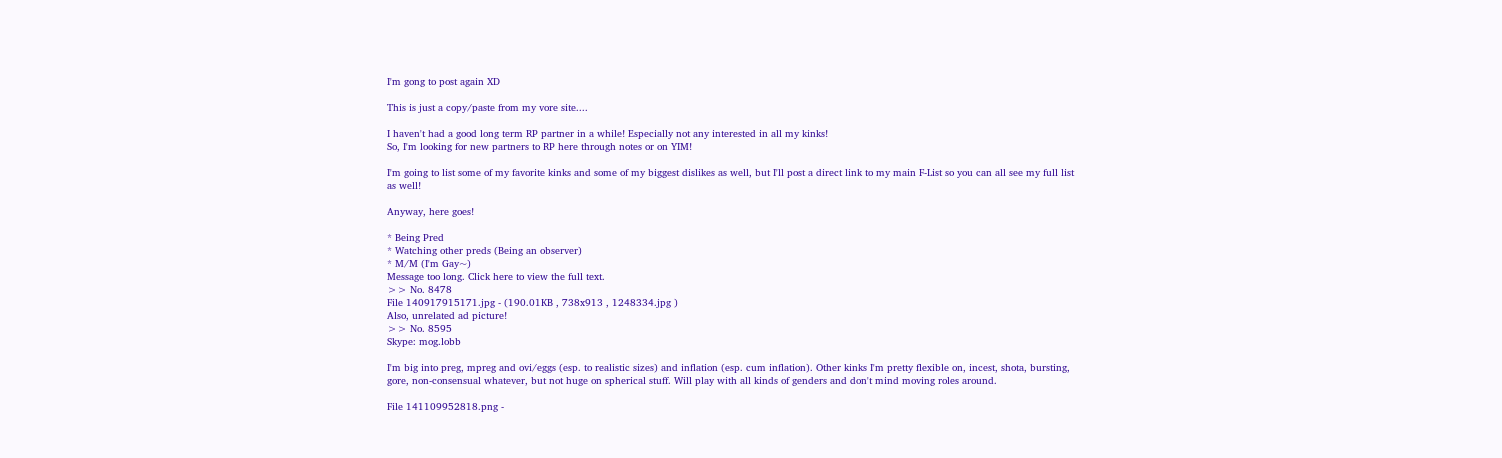I'm gong to post again XD

This is just a copy/paste from my vore site....

I haven't had a good long term RP partner in a while! Especially not any interested in all my kinks!
So, I'm looking for new partners to RP here through notes or on YIM!

I'm going to list some of my favorite kinks and some of my biggest dislikes as well, but I'll post a direct link to my main F-List so you can all see my full list as well!

Anyway, here goes!

* Being Pred
* Watching other preds (Being an observer)
* M/M (I'm Gay~)
Message too long. Click here to view the full text.
>> No. 8478
File 140917915171.jpg - (190.01KB , 738x913 , 1248334.jpg )
Also, unrelated ad picture!
>> No. 8595
Skype: mog.lobb

I'm big into preg, mpreg and ovi/eggs (esp. to realistic sizes) and inflation (esp. cum inflation). Other kinks I'm pretty flexible on, incest, shota, bursting, gore, non-consensual whatever, but not huge on spherical stuff. Will play with all kinds of genders and don't mind moving roles around.

File 141109952818.png -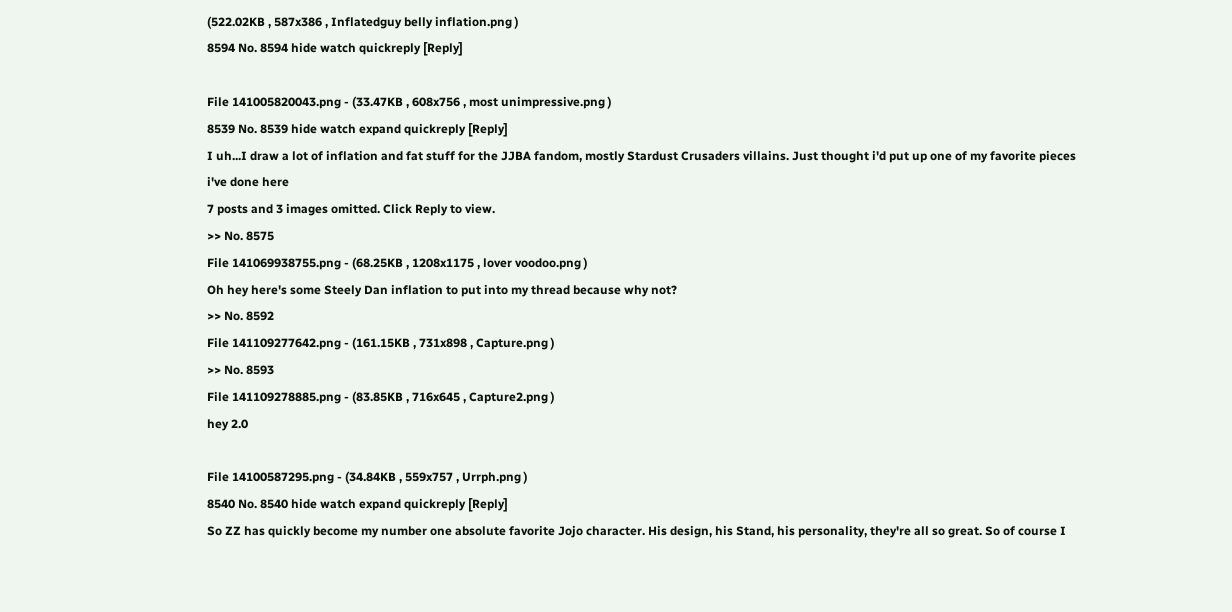(522.02KB , 587x386 , Inflatedguy belly inflation.png )
8594 No. 8594 hide watch quickreply [Reply]

File 141005820043.png - (33.47KB , 608x756 , most unimpressive.png )
8539 No. 8539 hide watch expand quickreply [Reply]
I uh...I draw a lot of inflation and fat stuff for the JJBA fandom, mostly Stardust Crusaders villains. Just thought i'd put up one of my favorite pieces i've done here
7 posts and 3 images omitted. Click Reply to view.
>> No. 8575
File 141069938755.png - (68.25KB , 1208x1175 , lover voodoo.png )
Oh hey here's some Steely Dan inflation to put into my thread because why not?
>> No. 8592
File 141109277642.png - (161.15KB , 731x898 , Capture.png )
>> No. 8593
File 141109278885.png - (83.85KB , 716x645 , Capture2.png )
hey 2.0

File 14100587295.png - (34.84KB , 559x757 , Urrph.png )
8540 No. 8540 hide watch expand quickreply [Reply]
So ZZ has quickly become my number one absolute favorite Jojo character. His design, his Stand, his personality, they're all so great. So of course I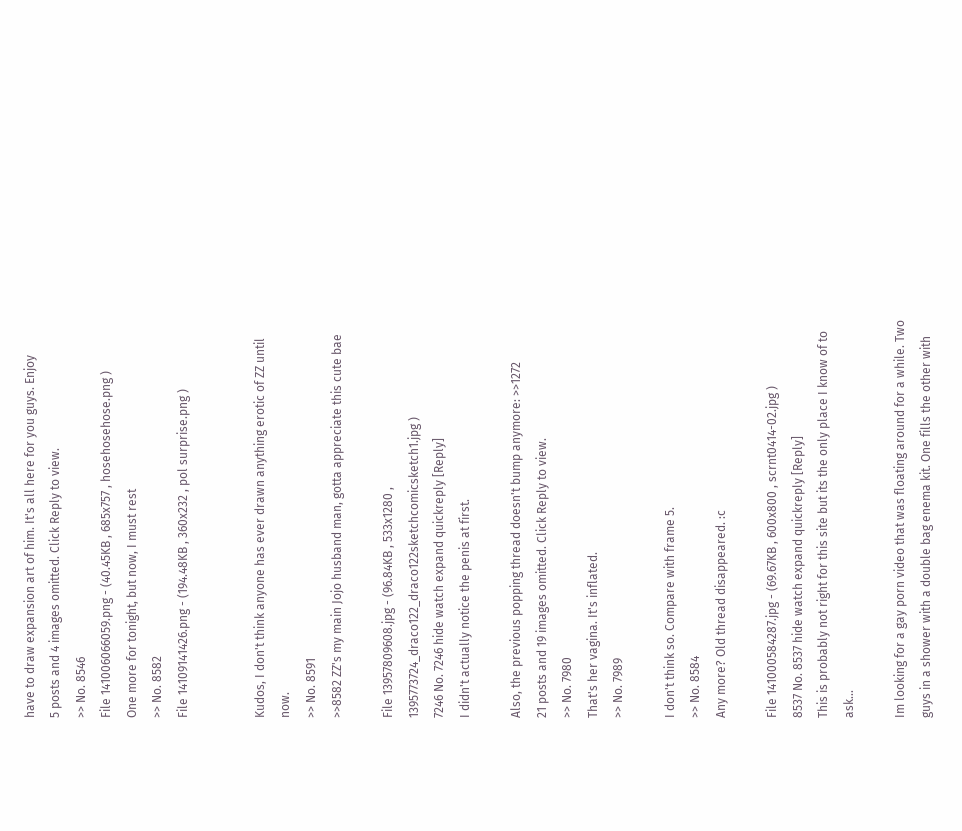have to draw expansion art of him. It's all here for you guys. Enjoy
5 posts and 4 images omitted. Click Reply to view.
>> No. 8546
File 141006066059.png - (40.45KB , 685x757 , hosehosehose.png )
One more for tonight, but now, I must rest
>> No. 8582
File 14109141426.png - (194.48KB , 360x232 , pol surprise.png )


Kudos, I don't think anyone has ever drawn anything erotic of ZZ until now.
>> No. 8591
>>8582 ZZ's my main Jojo husband man, gotta appreciate this cute bae

File 13957809608.jpg - (96.84KB , 533x1280 , 1395773724_draco122_draco122sketchcomicsketch1.jpg )
7246 No. 7246 hide watch expand quickreply [Reply]
I didn't actually notice the penis at first.

Also, the previous popping thread doesn't bump anymore: >>1272
21 posts and 19 images omitted. Click Reply to view.
>> No. 7980
That's her vagina. It's inflated.
>> No. 7989

I don't think so. Compare with frame 5.
>> No. 8584
Any more? Old thread disappeared. :c

File 141000584287.jpg - (69.67KB , 600x800 , scrnt0414-02.jpg )
8537 No. 8537 hide watch expand quickreply [Reply]
This is probably not right for this site but its the only place I know of to ask...

Im looking for a gay porn video that was floating around for a while. Two guys in a shower with a double bag enema kit. One fills the other with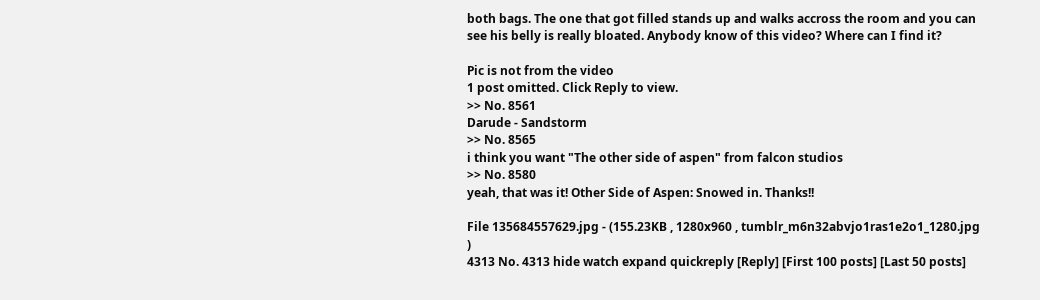both bags. The one that got filled stands up and walks accross the room and you can see his belly is really bloated. Anybody know of this video? Where can I find it?

Pic is not from the video
1 post omitted. Click Reply to view.
>> No. 8561
Darude - Sandstorm
>> No. 8565
i think you want "The other side of aspen" from falcon studios
>> No. 8580
yeah, that was it! Other Side of Aspen: Snowed in. Thanks!!

File 135684557629.jpg - (155.23KB , 1280x960 , tumblr_m6n32abvjo1ras1e2o1_1280.jpg )
4313 No. 4313 hide watch expand quickreply [Reply] [First 100 posts] [Last 50 posts]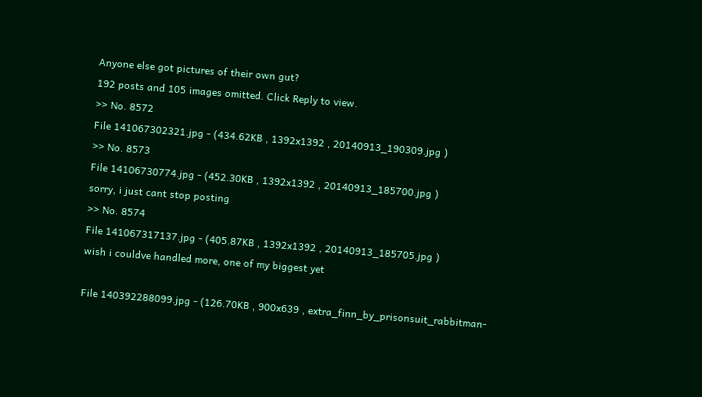Anyone else got pictures of their own gut?
192 posts and 105 images omitted. Click Reply to view.
>> No. 8572
File 141067302321.jpg - (434.62KB , 1392x1392 , 20140913_190309.jpg )
>> No. 8573
File 14106730774.jpg - (452.30KB , 1392x1392 , 20140913_185700.jpg )
sorry, i just cant stop posting
>> No. 8574
File 141067317137.jpg - (405.87KB , 1392x1392 , 20140913_185705.jpg )
wish i couldve handled more, one of my biggest yet

File 140392288099.jpg - (126.70KB , 900x639 , extra_finn_by_prisonsuit_rabbitman-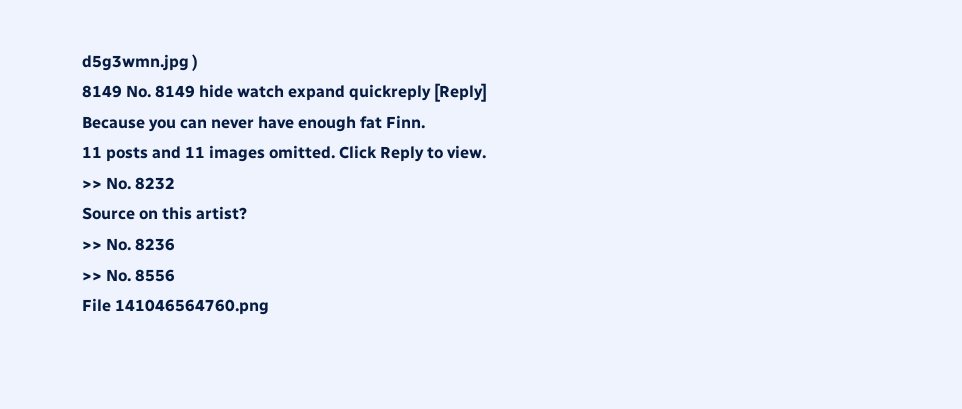d5g3wmn.jpg )
8149 No. 8149 hide watch expand quickreply [Reply]
Because you can never have enough fat Finn.
11 posts and 11 images omitted. Click Reply to view.
>> No. 8232
Source on this artist?
>> No. 8236
>> No. 8556
File 141046564760.png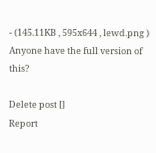- (145.11KB , 595x644 , lewd.png )
Anyone have the full version of this?

Delete post []
Report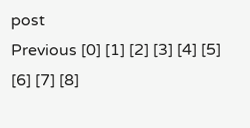post
Previous [0] [1] [2] [3] [4] [5] [6] [7] [8]